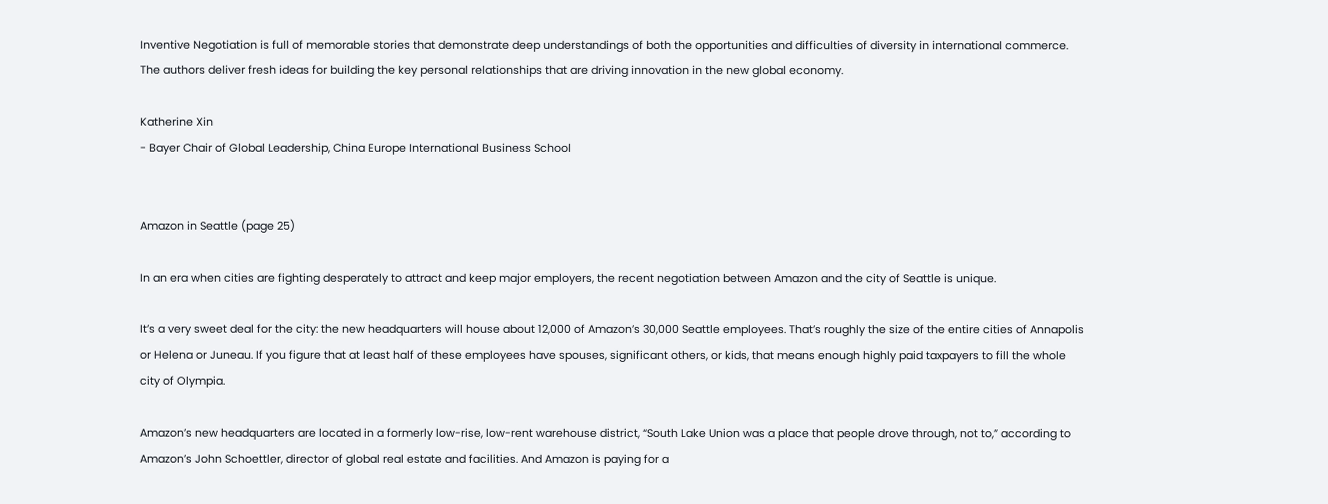Inventive Negotiation is full of memorable stories that demonstrate deep understandings of both the opportunities and difficulties of diversity in international commerce. The authors deliver fresh ideas for building the key personal relationships that are driving innovation in the new global economy.

Katherine Xin
- Bayer Chair of Global Leadership, China Europe International Business School


Amazon in Seattle (page 25)

In an era when cities are fighting desperately to attract and keep major employers, the recent negotiation between Amazon and the city of Seattle is unique.

It’s a very sweet deal for the city: the new headquarters will house about 12,000 of Amazon’s 30,000 Seattle employees. That’s roughly the size of the entire cities of Annapolis or Helena or Juneau. If you figure that at least half of these employees have spouses, significant others, or kids, that means enough highly paid taxpayers to fill the whole city of Olympia.

Amazon’s new headquarters are located in a formerly low-rise, low-rent warehouse district, “South Lake Union was a place that people drove through, not to,” according to Amazon’s John Schoettler, director of global real estate and facilities. And Amazon is paying for a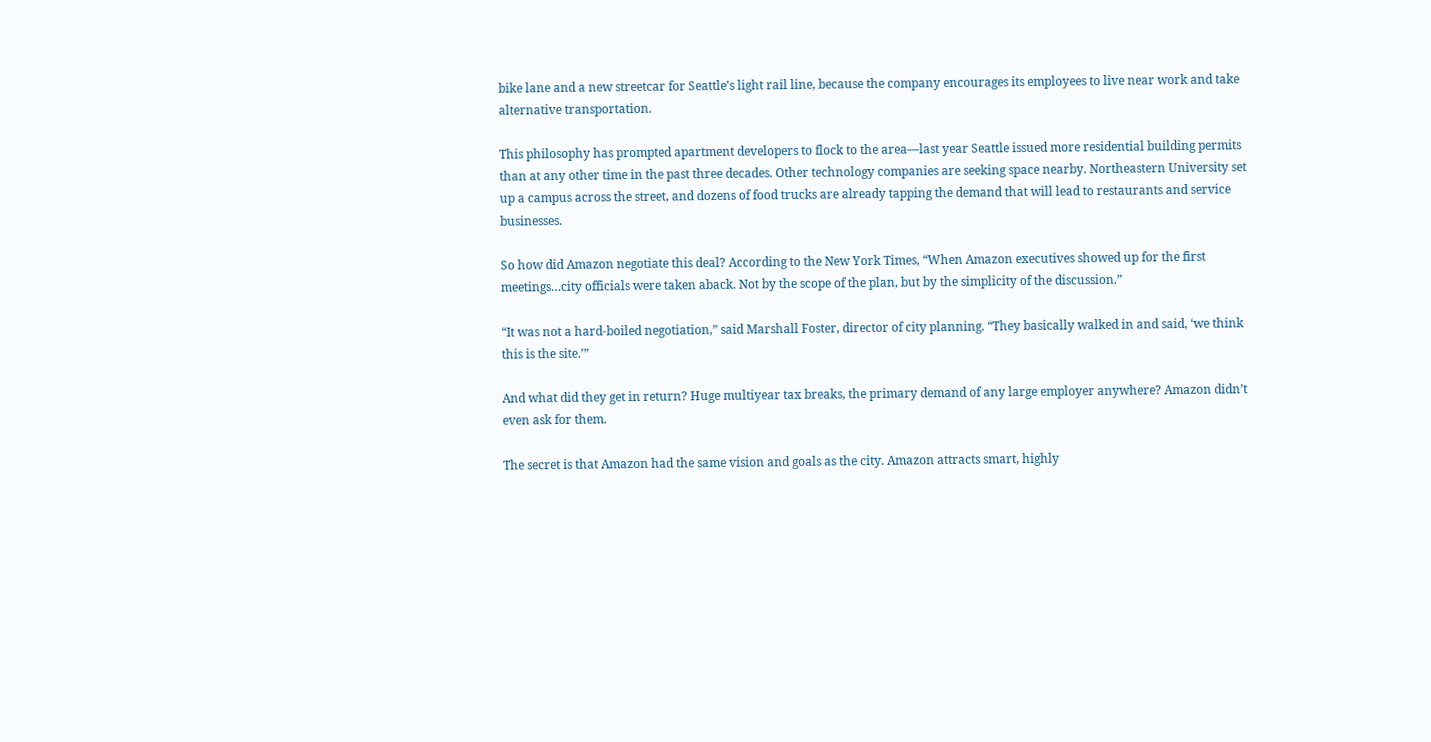bike lane and a new streetcar for Seattle’s light rail line, because the company encourages its employees to live near work and take alternative transportation.

This philosophy has prompted apartment developers to flock to the area—last year Seattle issued more residential building permits than at any other time in the past three decades. Other technology companies are seeking space nearby. Northeastern University set up a campus across the street, and dozens of food trucks are already tapping the demand that will lead to restaurants and service businesses.

So how did Amazon negotiate this deal? According to the New York Times, “When Amazon executives showed up for the first meetings…city officials were taken aback. Not by the scope of the plan, but by the simplicity of the discussion.”

“It was not a hard-boiled negotiation,” said Marshall Foster, director of city planning. “They basically walked in and said, ‘we think this is the site.’”

And what did they get in return? Huge multiyear tax breaks, the primary demand of any large employer anywhere? Amazon didn’t even ask for them.

The secret is that Amazon had the same vision and goals as the city. Amazon attracts smart, highly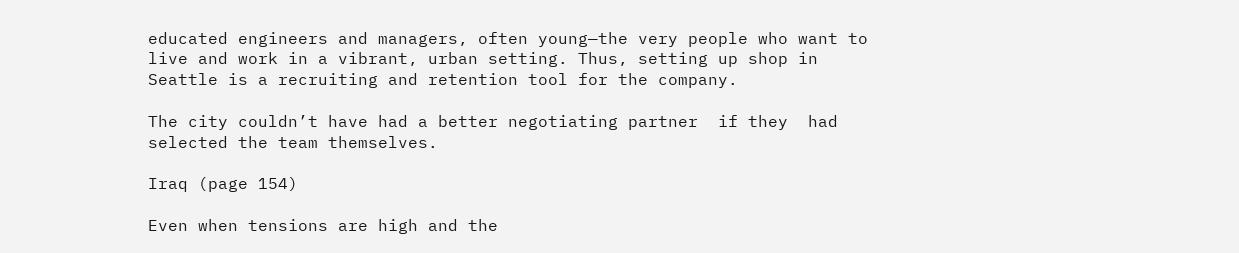educated engineers and managers, often young—the very people who want to live and work in a vibrant, urban setting. Thus, setting up shop in Seattle is a recruiting and retention tool for the company.

The city couldn’t have had a better negotiating partner  if they  had selected the team themselves.

Iraq (page 154)

Even when tensions are high and the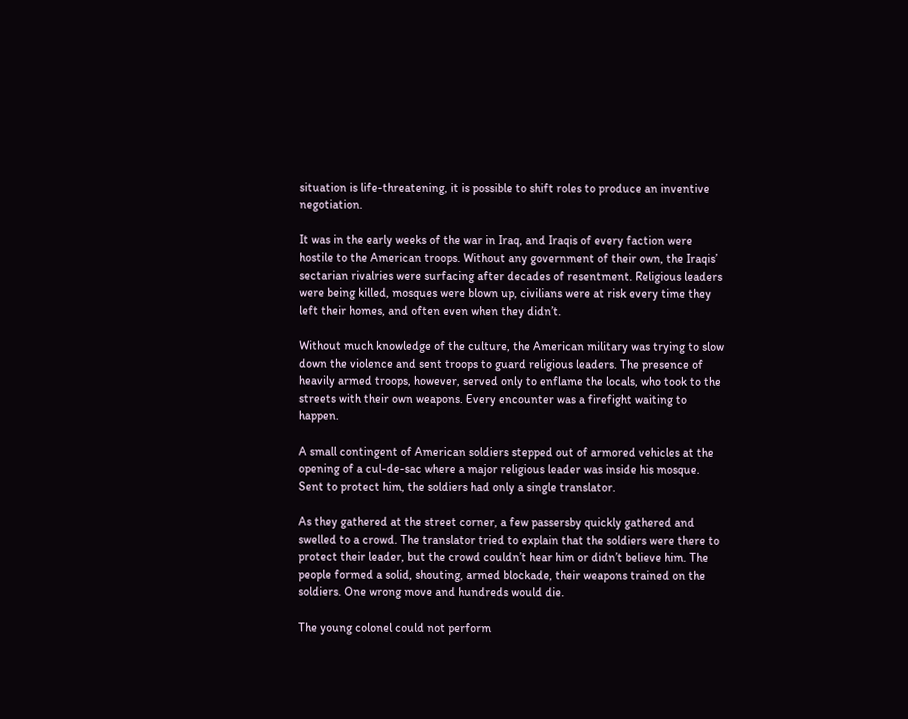situation is life-threatening, it is possible to shift roles to produce an inventive negotiation.

It was in the early weeks of the war in Iraq, and Iraqis of every faction were hostile to the American troops. Without any government of their own, the Iraqis’ sectarian rivalries were surfacing after decades of resentment. Religious leaders were being killed, mosques were blown up, civilians were at risk every time they left their homes, and often even when they didn’t.

Without much knowledge of the culture, the American military was trying to slow down the violence and sent troops to guard religious leaders. The presence of heavily armed troops, however, served only to enflame the locals, who took to the streets with their own weapons. Every encounter was a firefight waiting to happen.

A small contingent of American soldiers stepped out of armored vehicles at the opening of a cul-de-sac where a major religious leader was inside his mosque. Sent to protect him, the soldiers had only a single translator.

As they gathered at the street corner, a few passersby quickly gathered and swelled to a crowd. The translator tried to explain that the soldiers were there to protect their leader, but the crowd couldn’t hear him or didn’t believe him. The people formed a solid, shouting, armed blockade, their weapons trained on the soldiers. One wrong move and hundreds would die.

The young colonel could not perform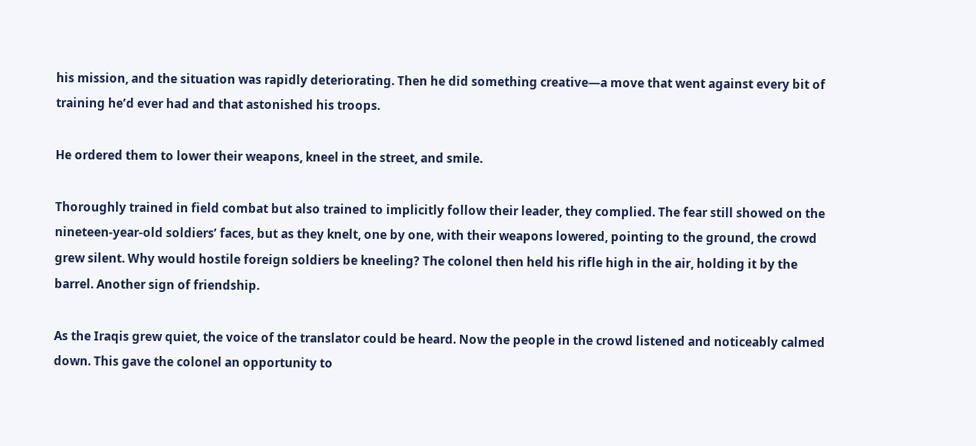his mission, and the situation was rapidly deteriorating. Then he did something creative—a move that went against every bit of training he’d ever had and that astonished his troops.

He ordered them to lower their weapons, kneel in the street, and smile.

Thoroughly trained in field combat but also trained to implicitly follow their leader, they complied. The fear still showed on the nineteen-year-old soldiers’ faces, but as they knelt, one by one, with their weapons lowered, pointing to the ground, the crowd grew silent. Why would hostile foreign soldiers be kneeling? The colonel then held his rifle high in the air, holding it by the barrel. Another sign of friendship.

As the Iraqis grew quiet, the voice of the translator could be heard. Now the people in the crowd listened and noticeably calmed down. This gave the colonel an opportunity to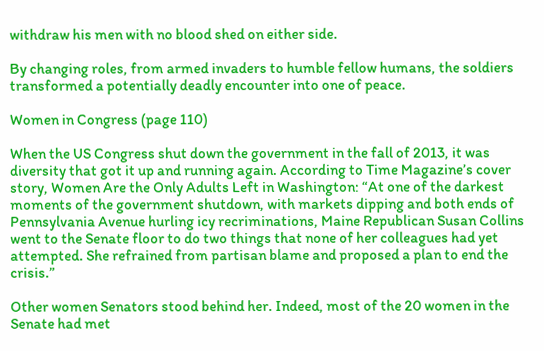withdraw his men with no blood shed on either side.

By changing roles, from armed invaders to humble fellow humans, the soldiers transformed a potentially deadly encounter into one of peace.

Women in Congress (page 110)

When the US Congress shut down the government in the fall of 2013, it was diversity that got it up and running again. According to Time Magazine’s cover story, Women Are the Only Adults Left in Washington: “At one of the darkest moments of the government shutdown, with markets dipping and both ends of Pennsylvania Avenue hurling icy recriminations, Maine Republican Susan Collins went to the Senate floor to do two things that none of her colleagues had yet attempted. She refrained from partisan blame and proposed a plan to end the crisis.”

Other women Senators stood behind her. Indeed, most of the 20 women in the Senate had met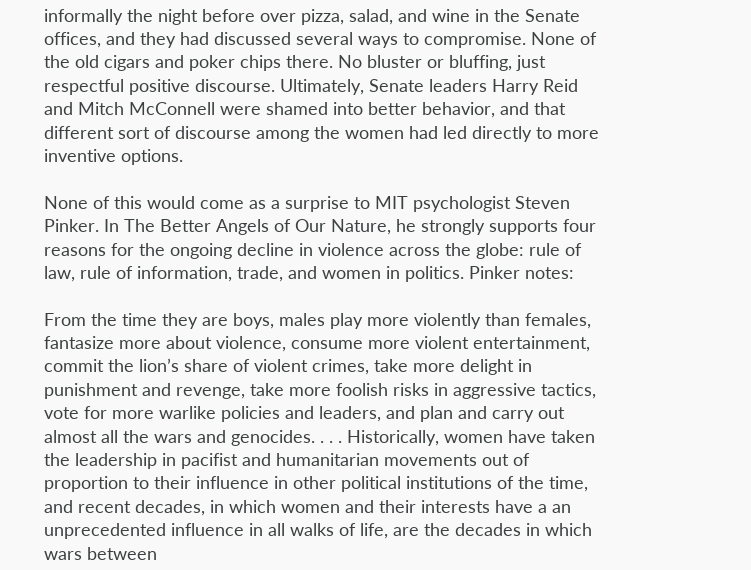informally the night before over pizza, salad, and wine in the Senate offices, and they had discussed several ways to compromise. None of the old cigars and poker chips there. No bluster or bluffing, just respectful positive discourse. Ultimately, Senate leaders Harry Reid and Mitch McConnell were shamed into better behavior, and that different sort of discourse among the women had led directly to more inventive options.

None of this would come as a surprise to MIT psychologist Steven Pinker. In The Better Angels of Our Nature, he strongly supports four reasons for the ongoing decline in violence across the globe: rule of law, rule of information, trade, and women in politics. Pinker notes:

From the time they are boys, males play more violently than females, fantasize more about violence, consume more violent entertainment, commit the lion’s share of violent crimes, take more delight in punishment and revenge, take more foolish risks in aggressive tactics, vote for more warlike policies and leaders, and plan and carry out almost all the wars and genocides. . . . Historically, women have taken the leadership in pacifist and humanitarian movements out of proportion to their influence in other political institutions of the time, and recent decades, in which women and their interests have a an unprecedented influence in all walks of life, are the decades in which wars between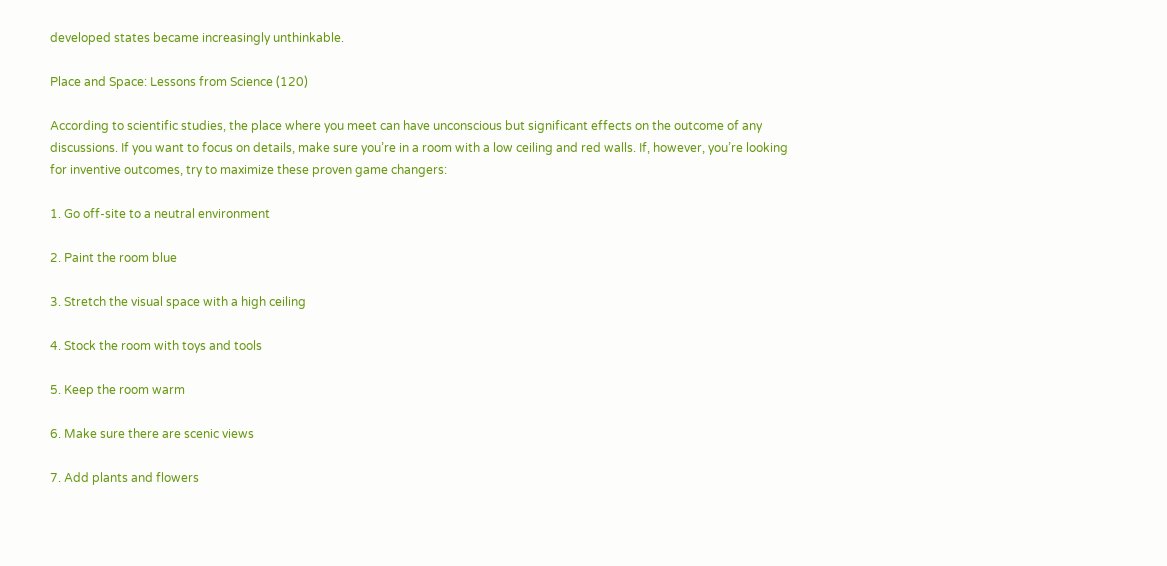developed states became increasingly unthinkable.

Place and Space: Lessons from Science (120)

According to scientific studies, the place where you meet can have unconscious but significant effects on the outcome of any discussions. If you want to focus on details, make sure you’re in a room with a low ceiling and red walls. If, however, you’re looking for inventive outcomes, try to maximize these proven game changers:

1. Go off-site to a neutral environment

2. Paint the room blue

3. Stretch the visual space with a high ceiling

4. Stock the room with toys and tools

5. Keep the room warm

6. Make sure there are scenic views

7. Add plants and flowers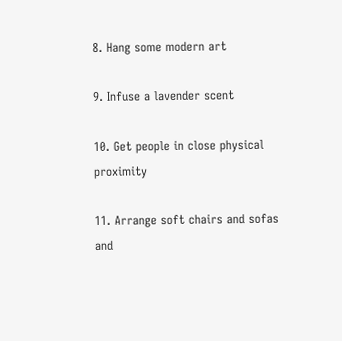8. Hang some modern art

9. Infuse a lavender scent

10. Get people in close physical proximity

11. Arrange soft chairs and sofas and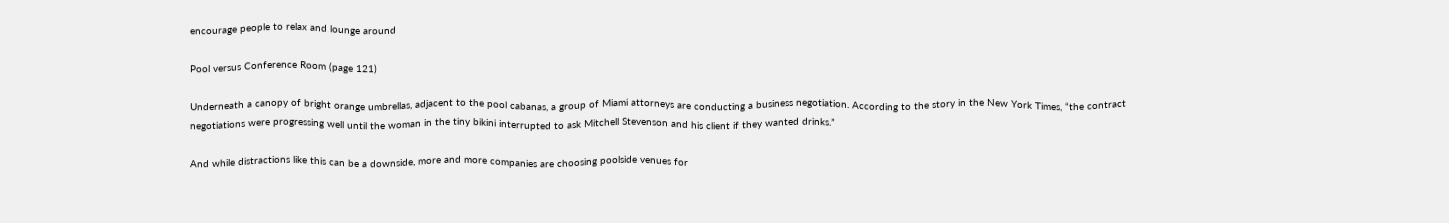encourage people to relax and lounge around

Pool versus Conference Room (page 121)

Underneath a canopy of bright orange umbrellas, adjacent to the pool cabanas, a group of Miami attorneys are conducting a business negotiation. According to the story in the New York Times, “the contract negotiations were progressing well until the woman in the tiny bikini interrupted to ask Mitchell Stevenson and his client if they wanted drinks.”

And while distractions like this can be a downside, more and more companies are choosing poolside venues for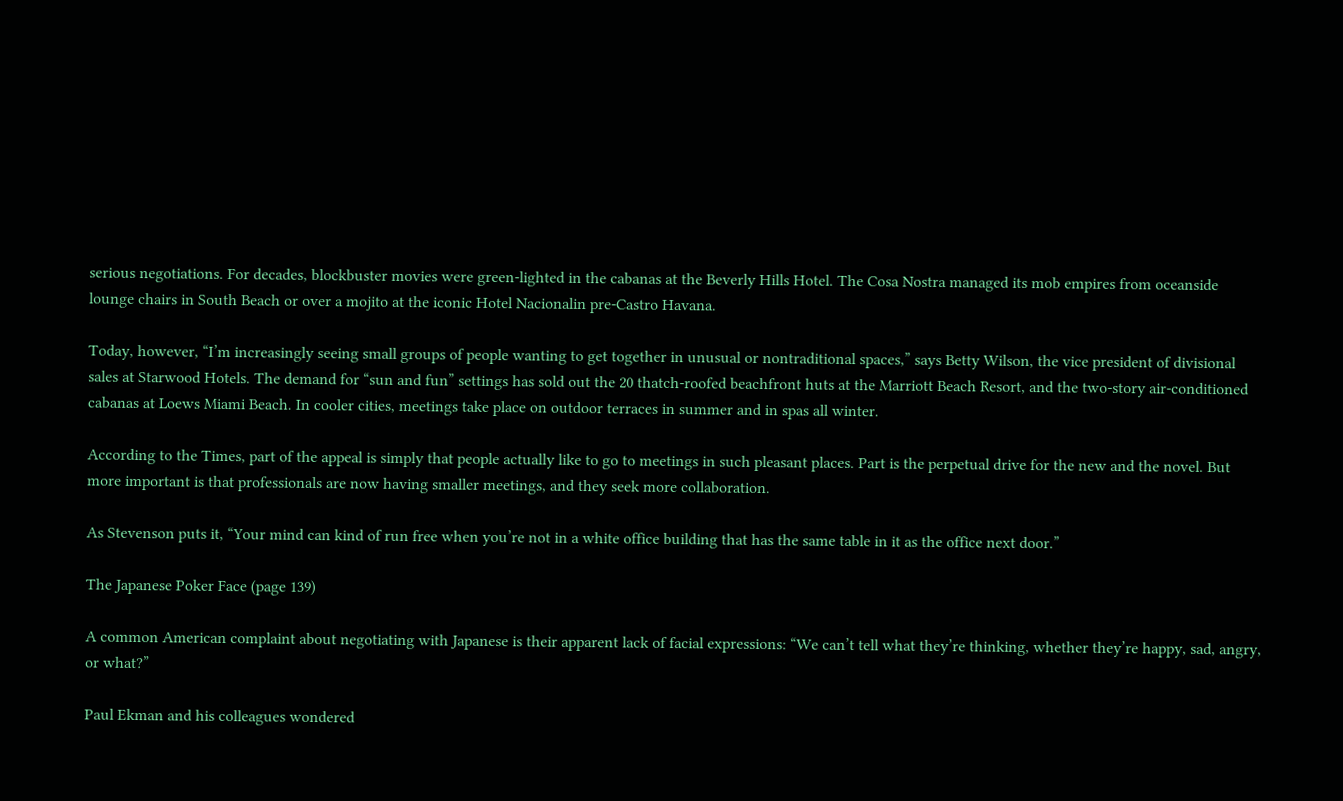serious negotiations. For decades, blockbuster movies were green-lighted in the cabanas at the Beverly Hills Hotel. The Cosa Nostra managed its mob empires from oceanside lounge chairs in South Beach or over a mojito at the iconic Hotel Nacionalin pre-Castro Havana.

Today, however, “I’m increasingly seeing small groups of people wanting to get together in unusual or nontraditional spaces,” says Betty Wilson, the vice president of divisional sales at Starwood Hotels. The demand for “sun and fun” settings has sold out the 20 thatch-roofed beachfront huts at the Marriott Beach Resort, and the two-story air-conditioned cabanas at Loews Miami Beach. In cooler cities, meetings take place on outdoor terraces in summer and in spas all winter.

According to the Times, part of the appeal is simply that people actually like to go to meetings in such pleasant places. Part is the perpetual drive for the new and the novel. But more important is that professionals are now having smaller meetings, and they seek more collaboration.

As Stevenson puts it, “Your mind can kind of run free when you’re not in a white office building that has the same table in it as the office next door.”

The Japanese Poker Face (page 139)

A common American complaint about negotiating with Japanese is their apparent lack of facial expressions: “We can’t tell what they’re thinking, whether they’re happy, sad, angry, or what?”

Paul Ekman and his colleagues wondered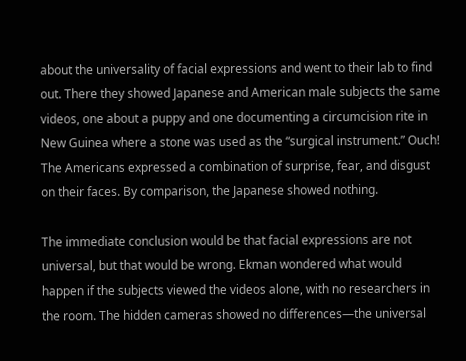about the universality of facial expressions and went to their lab to find out. There they showed Japanese and American male subjects the same videos, one about a puppy and one documenting a circumcision rite in New Guinea where a stone was used as the “surgical instrument.” Ouch! The Americans expressed a combination of surprise, fear, and disgust on their faces. By comparison, the Japanese showed nothing.

The immediate conclusion would be that facial expressions are not universal, but that would be wrong. Ekman wondered what would happen if the subjects viewed the videos alone, with no researchers in the room. The hidden cameras showed no differences—the universal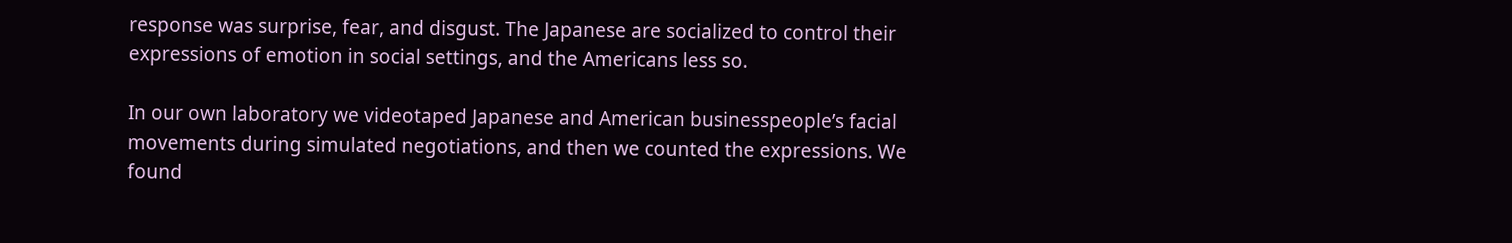response was surprise, fear, and disgust. The Japanese are socialized to control their expressions of emotion in social settings, and the Americans less so.

In our own laboratory we videotaped Japanese and American businesspeople’s facial movements during simulated negotiations, and then we counted the expressions. We found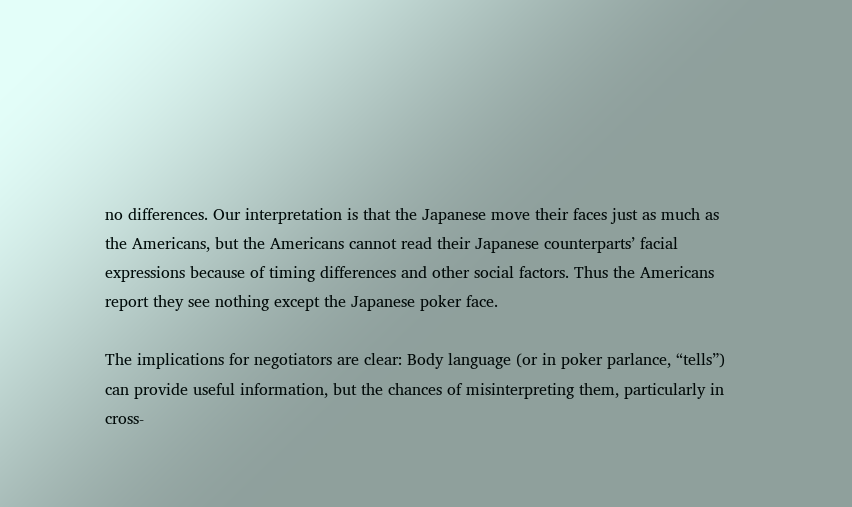no differences. Our interpretation is that the Japanese move their faces just as much as the Americans, but the Americans cannot read their Japanese counterparts’ facial expressions because of timing differences and other social factors. Thus the Americans report they see nothing except the Japanese poker face.

The implications for negotiators are clear: Body language (or in poker parlance, “tells”) can provide useful information, but the chances of misinterpreting them, particularly in cross-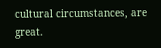cultural circumstances, are great.